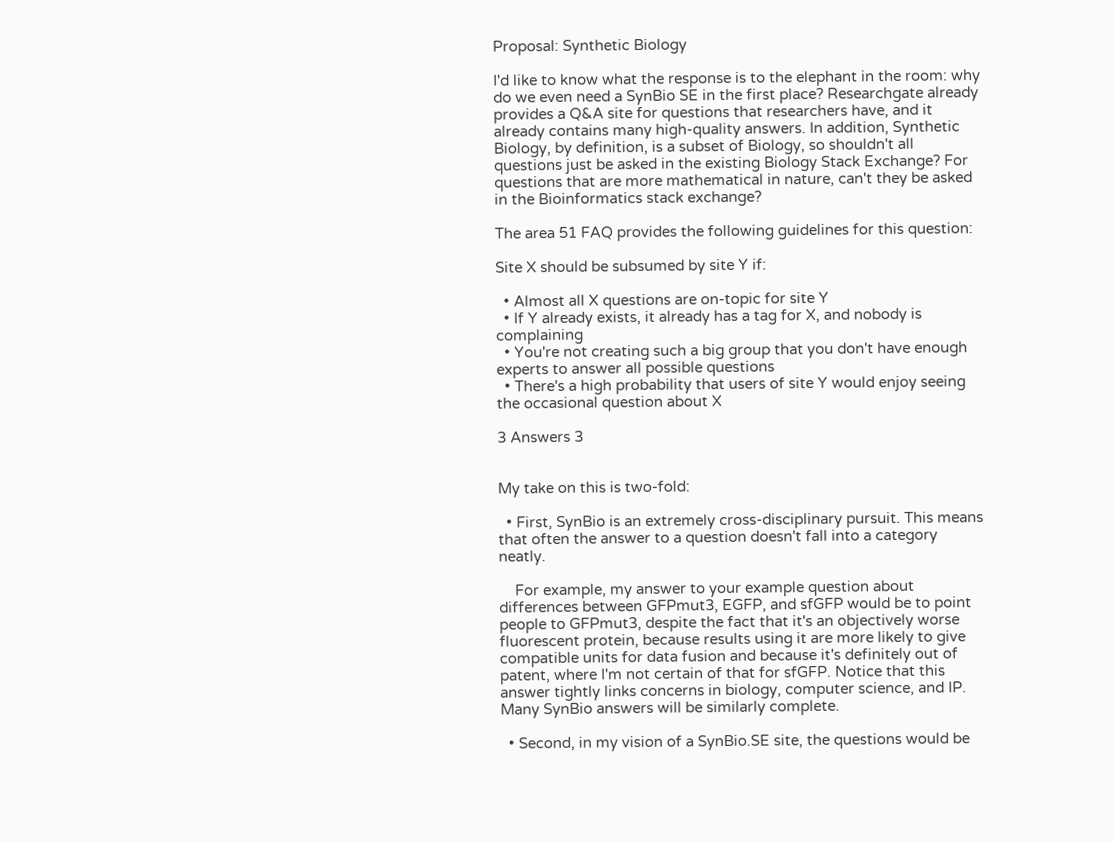Proposal: Synthetic Biology

I'd like to know what the response is to the elephant in the room: why do we even need a SynBio SE in the first place? Researchgate already provides a Q&A site for questions that researchers have, and it already contains many high-quality answers. In addition, Synthetic Biology, by definition, is a subset of Biology, so shouldn't all questions just be asked in the existing Biology Stack Exchange? For questions that are more mathematical in nature, can't they be asked in the Bioinformatics stack exchange?

The area 51 FAQ provides the following guidelines for this question:

Site X should be subsumed by site Y if:

  • Almost all X questions are on-topic for site Y
  • If Y already exists, it already has a tag for X, and nobody is complaining
  • You're not creating such a big group that you don't have enough experts to answer all possible questions
  • There's a high probability that users of site Y would enjoy seeing the occasional question about X

3 Answers 3


My take on this is two-fold:

  • First, SynBio is an extremely cross-disciplinary pursuit. This means that often the answer to a question doesn't fall into a category neatly.

    For example, my answer to your example question about differences between GFPmut3, EGFP, and sfGFP would be to point people to GFPmut3, despite the fact that it's an objectively worse fluorescent protein, because results using it are more likely to give compatible units for data fusion and because it's definitely out of patent, where I'm not certain of that for sfGFP. Notice that this answer tightly links concerns in biology, computer science, and IP. Many SynBio answers will be similarly complete.

  • Second, in my vision of a SynBio.SE site, the questions would be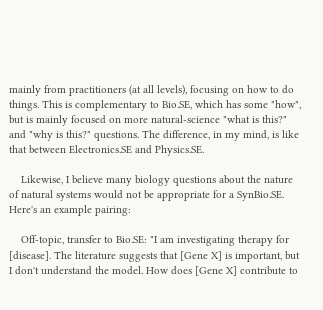mainly from practitioners (at all levels), focusing on how to do things. This is complementary to Bio.SE, which has some "how", but is mainly focused on more natural-science "what is this?" and "why is this?" questions. The difference, in my mind, is like that between Electronics.SE and Physics.SE.

    Likewise, I believe many biology questions about the nature of natural systems would not be appropriate for a SynBio.SE. Here's an example pairing:

    Off-topic, transfer to Bio.SE: "I am investigating therapy for [disease]. The literature suggests that [Gene X] is important, but I don't understand the model. How does [Gene X] contribute to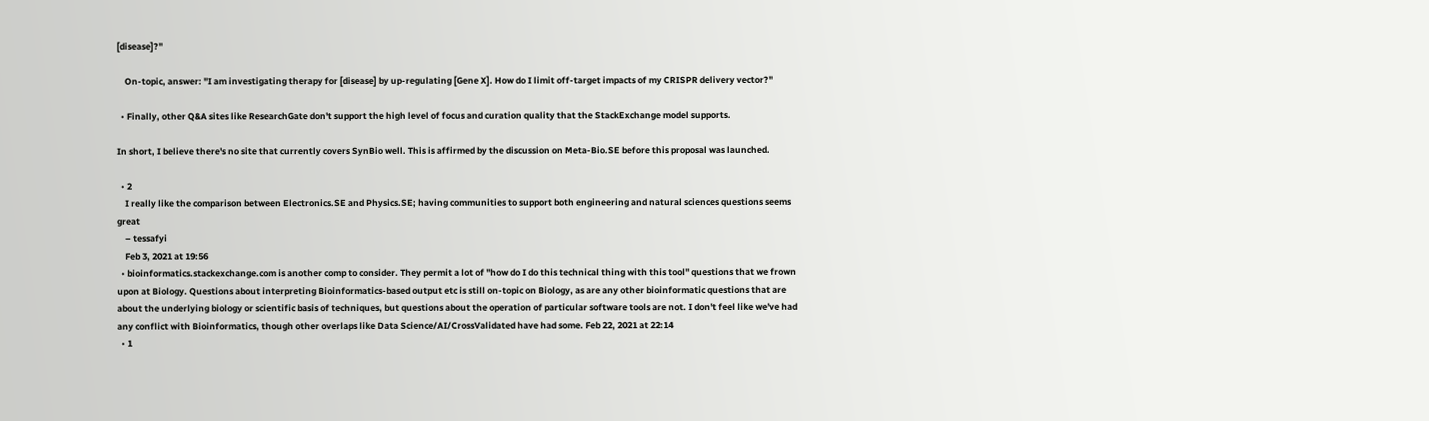[disease]?"

    On-topic, answer: "I am investigating therapy for [disease] by up-regulating [Gene X]. How do I limit off-target impacts of my CRISPR delivery vector?"

  • Finally, other Q&A sites like ResearchGate don't support the high level of focus and curation quality that the StackExchange model supports.

In short, I believe there's no site that currently covers SynBio well. This is affirmed by the discussion on Meta-Bio.SE before this proposal was launched.

  • 2
    I really like the comparison between Electronics.SE and Physics.SE; having communities to support both engineering and natural sciences questions seems great
    – tessafyi
    Feb 3, 2021 at 19:56
  • bioinformatics.stackexchange.com is another comp to consider. They permit a lot of "how do I do this technical thing with this tool" questions that we frown upon at Biology. Questions about interpreting Bioinformatics-based output etc is still on-topic on Biology, as are any other bioinformatic questions that are about the underlying biology or scientific basis of techniques, but questions about the operation of particular software tools are not. I don't feel like we've had any conflict with Bioinformatics, though other overlaps like Data Science/AI/CrossValidated have had some. Feb 22, 2021 at 22:14
  • 1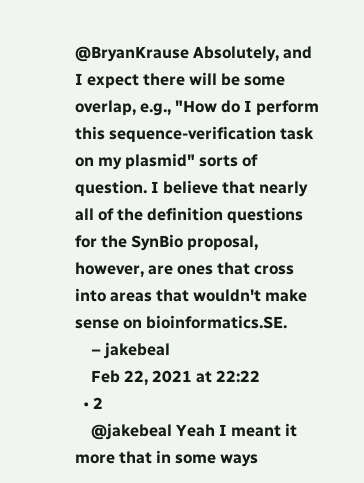@BryanKrause Absolutely, and I expect there will be some overlap, e.g., "How do I perform this sequence-verification task on my plasmid" sorts of question. I believe that nearly all of the definition questions for the SynBio proposal, however, are ones that cross into areas that wouldn't make sense on bioinformatics.SE.
    – jakebeal
    Feb 22, 2021 at 22:22
  • 2
    @jakebeal Yeah I meant it more that in some ways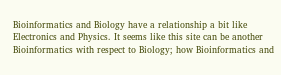Bioinformatics and Biology have a relationship a bit like Electronics and Physics. It seems like this site can be another Bioinformatics with respect to Biology; how Bioinformatics and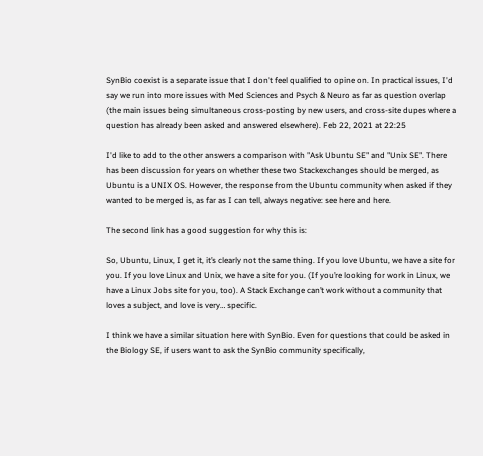SynBio coexist is a separate issue that I don't feel qualified to opine on. In practical issues, I'd say we run into more issues with Med Sciences and Psych & Neuro as far as question overlap (the main issues being simultaneous cross-posting by new users, and cross-site dupes where a question has already been asked and answered elsewhere). Feb 22, 2021 at 22:25

I'd like to add to the other answers a comparison with "Ask Ubuntu SE" and "Unix SE". There has been discussion for years on whether these two Stackexchanges should be merged, as Ubuntu is a UNIX OS. However, the response from the Ubuntu community when asked if they wanted to be merged is, as far as I can tell, always negative: see here and here.

The second link has a good suggestion for why this is:

So, Ubuntu, Linux, I get it, it’s clearly not the same thing. If you love Ubuntu, we have a site for you. If you love Linux and Unix, we have a site for you. (If you’re looking for work in Linux, we have a Linux Jobs site for you, too). A Stack Exchange can’t work without a community that loves a subject, and love is very… specific.

I think we have a similar situation here with SynBio. Even for questions that could be asked in the Biology SE, if users want to ask the SynBio community specifically,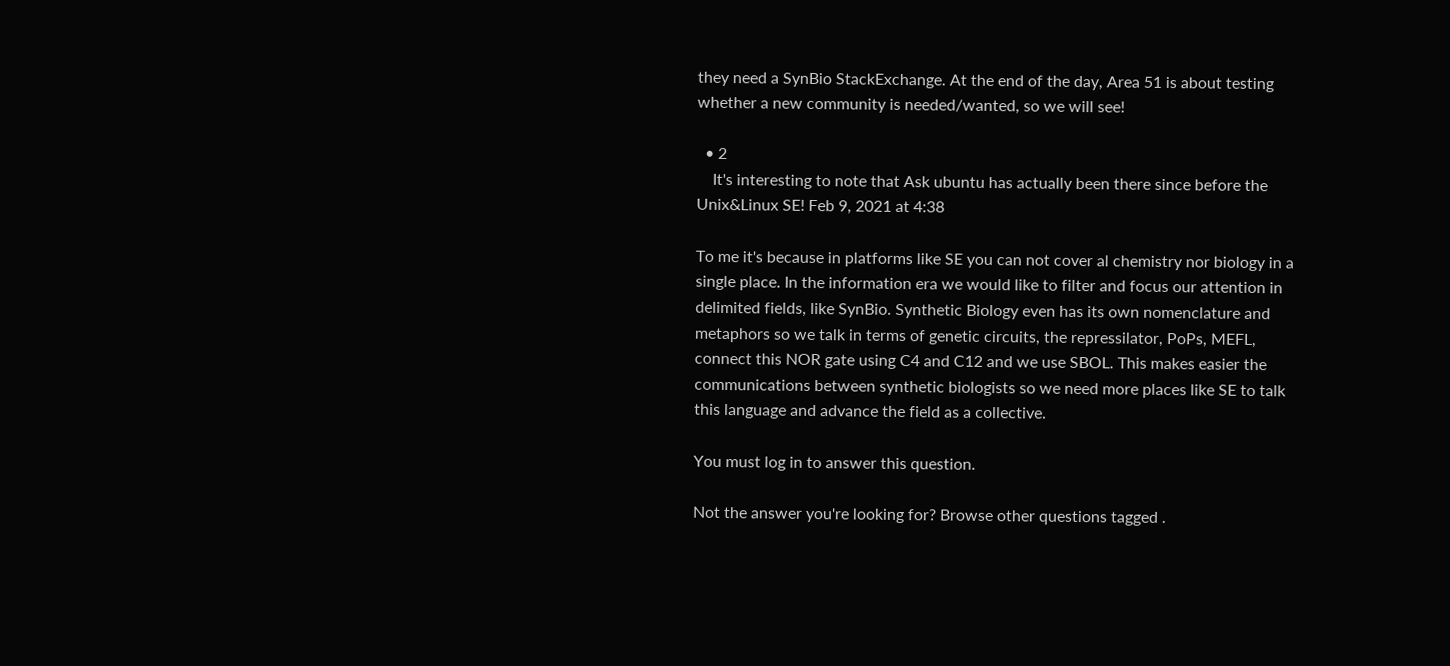they need a SynBio StackExchange. At the end of the day, Area 51 is about testing whether a new community is needed/wanted, so we will see!

  • 2
    It's interesting to note that Ask ubuntu has actually been there since before the Unix&Linux SE! Feb 9, 2021 at 4:38

To me it's because in platforms like SE you can not cover al chemistry nor biology in a single place. In the information era we would like to filter and focus our attention in delimited fields, like SynBio. Synthetic Biology even has its own nomenclature and metaphors so we talk in terms of genetic circuits, the repressilator, PoPs, MEFL, connect this NOR gate using C4 and C12 and we use SBOL. This makes easier the communications between synthetic biologists so we need more places like SE to talk this language and advance the field as a collective.

You must log in to answer this question.

Not the answer you're looking for? Browse other questions tagged .